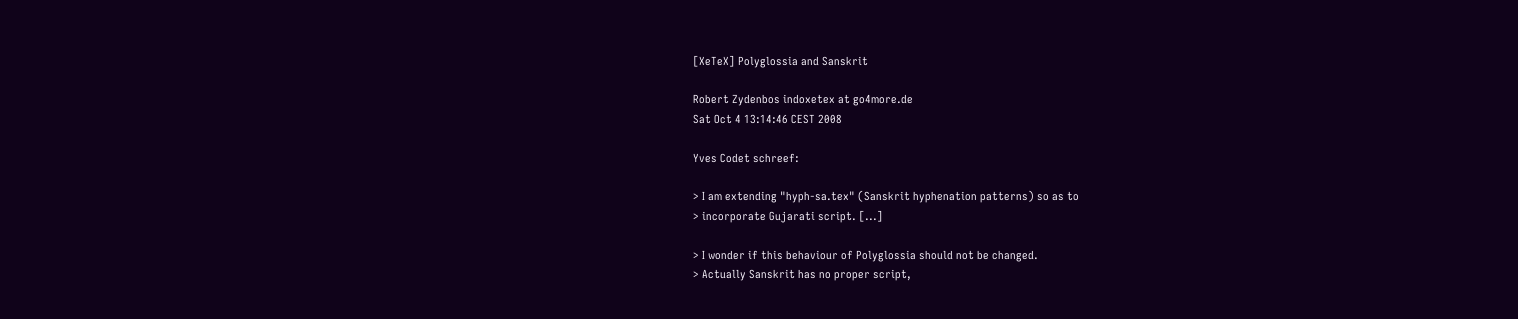[XeTeX] Polyglossia and Sanskrit

Robert Zydenbos indoxetex at go4more.de
Sat Oct 4 13:14:46 CEST 2008

Yves Codet schreef:

> I am extending "hyph-sa.tex" (Sanskrit hyphenation patterns) so as to
> incorporate Gujarati script. [...]

> I wonder if this behaviour of Polyglossia should not be changed.
> Actually Sanskrit has no proper script,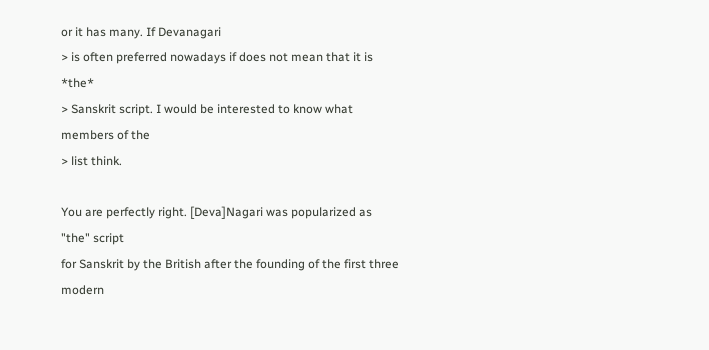or it has many. If Devanagari
> is often preferred nowadays if does not mean that it is *the*
> Sanskrit script. I would be interested to know what members of the
> list think.

You are perfectly right. [Deva]Nagari was popularized as "the" script
for Sanskrit by the British after the founding of the first three modern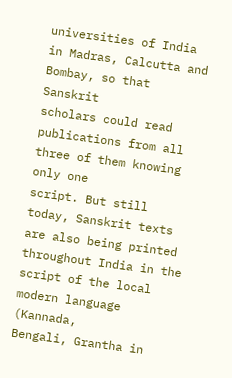universities of India in Madras, Calcutta and Bombay, so that Sanskrit
scholars could read publications from all three of them knowing only one
script. But still today, Sanskrit texts are also being printed
throughout India in the script of the local modern language (Kannada,
Bengali, Grantha in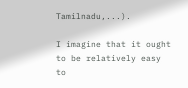Tamilnadu,...).

I imagine that it ought to be relatively easy to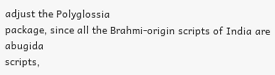adjust the Polyglossia
package, since all the Brahmi-origin scripts of India are abugida
scripts,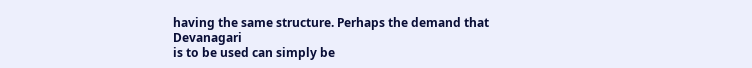having the same structure. Perhaps the demand that Devanagari
is to be used can simply be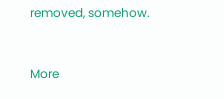removed, somehow.


More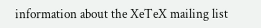information about the XeTeX mailing list